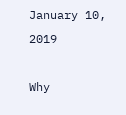January 10, 2019

Why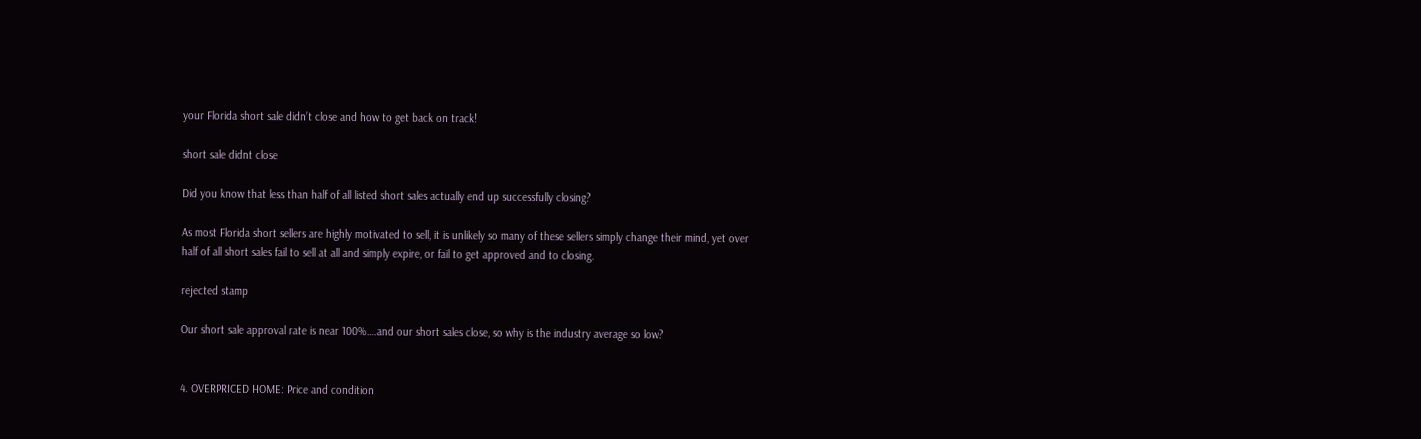your Florida short sale didn’t close and how to get back on track!

short sale didnt close

Did you know that less than half of all listed short sales actually end up successfully closing?

As most Florida short sellers are highly motivated to sell, it is unlikely so many of these sellers simply change their mind, yet over half of all short sales fail to sell at all and simply expire, or fail to get approved and to closing.

rejected stamp

Our short sale approval rate is near 100%….and our short sales close, so why is the industry average so low?


4. OVERPRICED HOME: Price and condition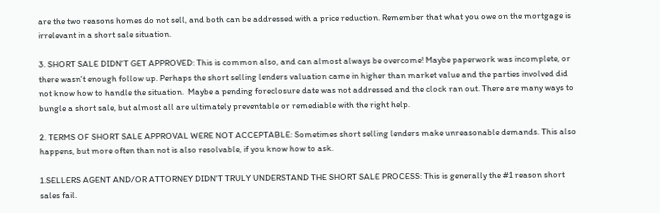are the two reasons homes do not sell, and both can be addressed with a price reduction. Remember that what you owe on the mortgage is irrelevant in a short sale situation.

3. SHORT SALE DIDN'T GET APPROVED: This is common also, and can almost always be overcome! Maybe paperwork was incomplete, or there wasn't enough follow up. Perhaps the short selling lenders valuation came in higher than market value and the parties involved did not know how to handle the situation.  Maybe a pending foreclosure date was not addressed and the clock ran out. There are many ways to bungle a short sale, but almost all are ultimately preventable or remediable with the right help.

2. TERMS OF SHORT SALE APPROVAL WERE NOT ACCEPTABLE: Sometimes short selling lenders make unreasonable demands. This also happens, but more often than not is also resolvable, if you know how to ask.

1.SELLERS AGENT AND/OR ATTORNEY DIDN'T TRULY UNDERSTAND THE SHORT SALE PROCESS: This is generally the #1 reason short sales fail.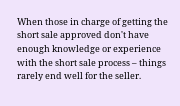When those in charge of getting the short sale approved don't have enough knowledge or experience with the short sale process – things rarely end well for the seller.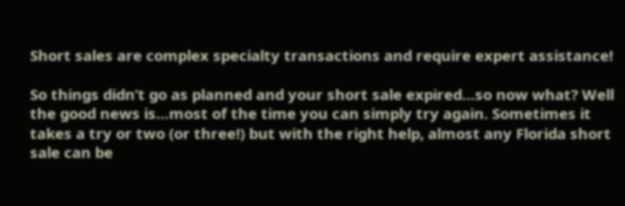Short sales are complex specialty transactions and require expert assistance!

So things didn’t go as planned and your short sale expired…so now what? Well the good news is…most of the time you can simply try again. Sometimes it takes a try or two (or three!) but with the right help, almost any Florida short sale can be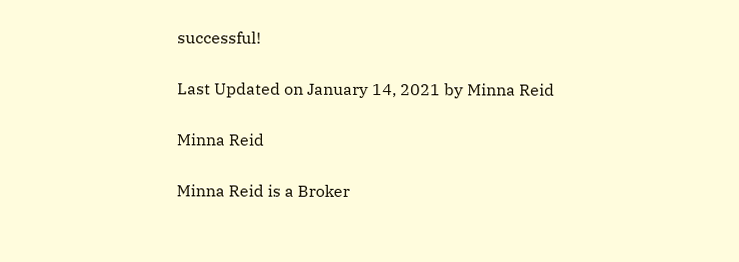successful!

Last Updated on January 14, 2021 by Minna Reid

Minna Reid

Minna Reid is a Broker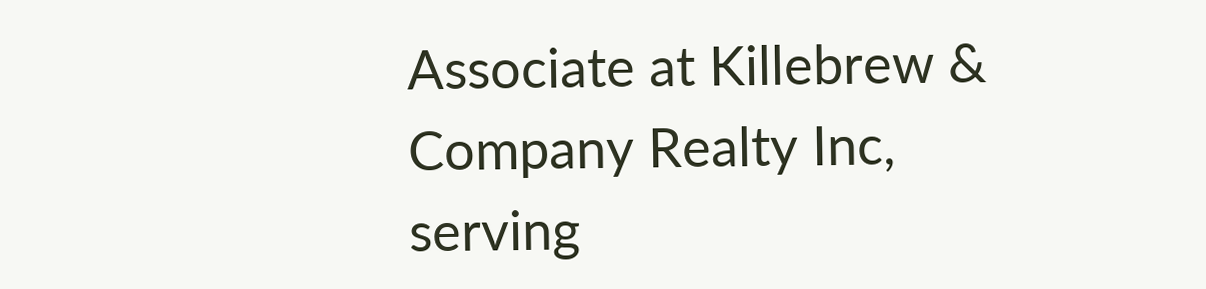Associate at Killebrew & Company Realty Inc, serving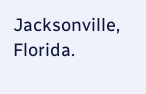Jacksonville, Florida.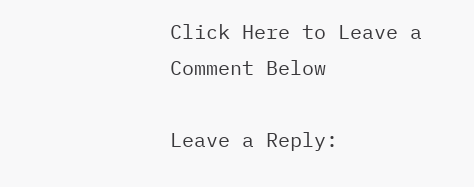Click Here to Leave a Comment Below

Leave a Reply: